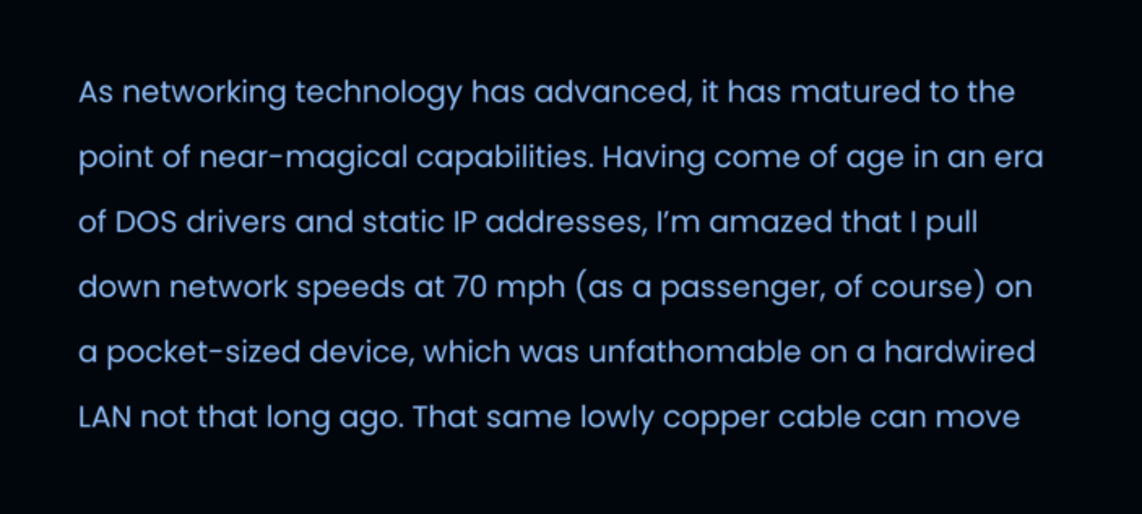As networking technology has advanced, it has matured to the point of near-magical capabilities. Having come of age in an era of DOS drivers and static IP addresses, I’m amazed that I pull down network speeds at 70 mph (as a passenger, of course) on a pocket-sized device, which was unfathomable on a hardwired LAN not that long ago. That same lowly copper cable can move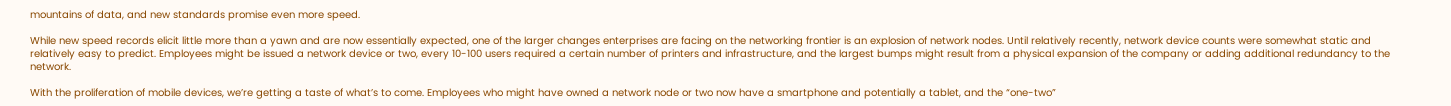mountains of data, and new standards promise even more speed.

While new speed records elicit little more than a yawn and are now essentially expected, one of the larger changes enterprises are facing on the networking frontier is an explosion of network nodes. Until relatively recently, network device counts were somewhat static and relatively easy to predict. Employees might be issued a network device or two, every 10-100 users required a certain number of printers and infrastructure, and the largest bumps might result from a physical expansion of the company or adding additional redundancy to the network.

With the proliferation of mobile devices, we’re getting a taste of what’s to come. Employees who might have owned a network node or two now have a smartphone and potentially a tablet, and the “one-two”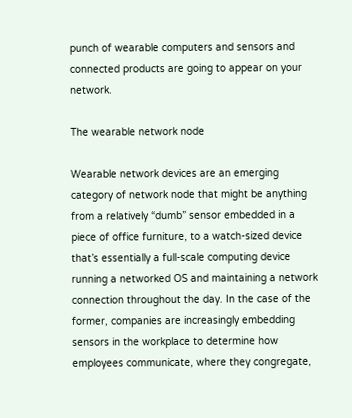punch of wearable computers and sensors and connected products are going to appear on your network.

The wearable network node

Wearable network devices are an emerging category of network node that might be anything from a relatively “dumb” sensor embedded in a piece of office furniture, to a watch-sized device that’s essentially a full-scale computing device running a networked OS and maintaining a network connection throughout the day. In the case of the former, companies are increasingly embedding sensors in the workplace to determine how employees communicate, where they congregate,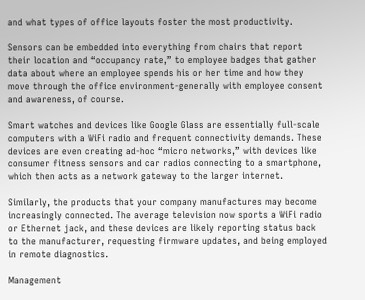and what types of office layouts foster the most productivity.

Sensors can be embedded into everything from chairs that report their location and “occupancy rate,” to employee badges that gather data about where an employee spends his or her time and how they move through the office environment-generally with employee consent and awareness, of course.

Smart watches and devices like Google Glass are essentially full-scale computers with a WiFi radio and frequent connectivity demands. These devices are even creating ad-hoc “micro networks,” with devices like consumer fitness sensors and car radios connecting to a smartphone, which then acts as a network gateway to the larger internet.

Similarly, the products that your company manufactures may become increasingly connected. The average television now sports a WiFi radio or Ethernet jack, and these devices are likely reporting status back to the manufacturer, requesting firmware updates, and being employed in remote diagnostics.

Management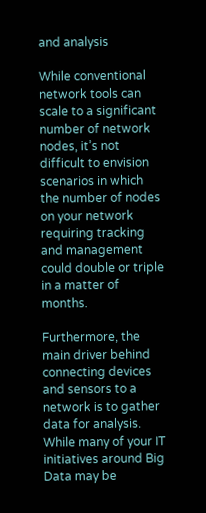and analysis

While conventional network tools can scale to a significant number of network nodes, it’s not difficult to envision scenarios in which the number of nodes on your network requiring tracking and management could double or triple in a matter of months.

Furthermore, the main driver behind connecting devices and sensors to a network is to gather data for analysis. While many of your IT initiatives around Big Data may be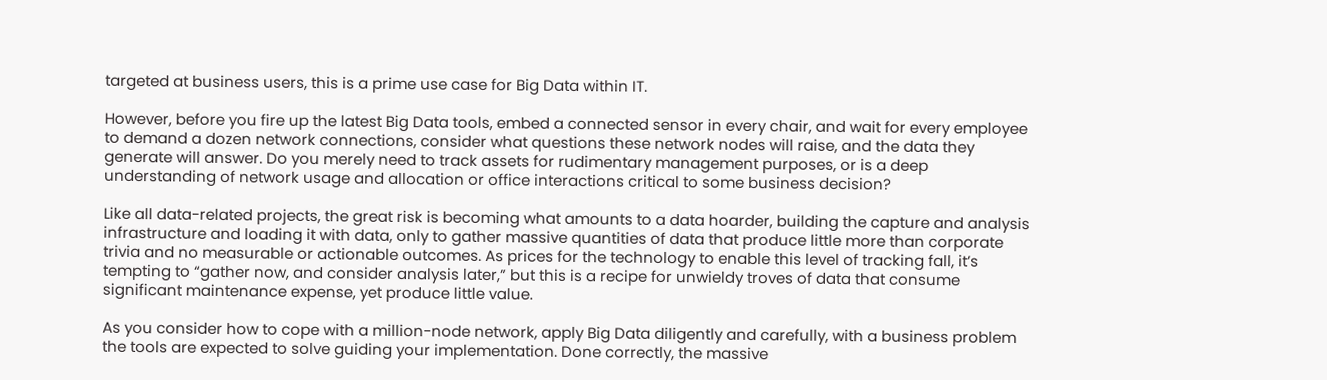targeted at business users, this is a prime use case for Big Data within IT.

However, before you fire up the latest Big Data tools, embed a connected sensor in every chair, and wait for every employee to demand a dozen network connections, consider what questions these network nodes will raise, and the data they generate will answer. Do you merely need to track assets for rudimentary management purposes, or is a deep understanding of network usage and allocation or office interactions critical to some business decision?

Like all data-related projects, the great risk is becoming what amounts to a data hoarder, building the capture and analysis infrastructure and loading it with data, only to gather massive quantities of data that produce little more than corporate trivia and no measurable or actionable outcomes. As prices for the technology to enable this level of tracking fall, it’s tempting to “gather now, and consider analysis later,” but this is a recipe for unwieldy troves of data that consume significant maintenance expense, yet produce little value.

As you consider how to cope with a million-node network, apply Big Data diligently and carefully, with a business problem the tools are expected to solve guiding your implementation. Done correctly, the massive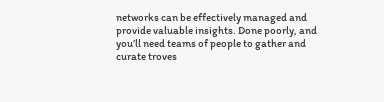networks can be effectively managed and provide valuable insights. Done poorly, and you’ll need teams of people to gather and curate troves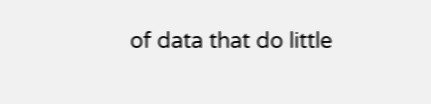of data that do little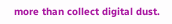more than collect digital dust.